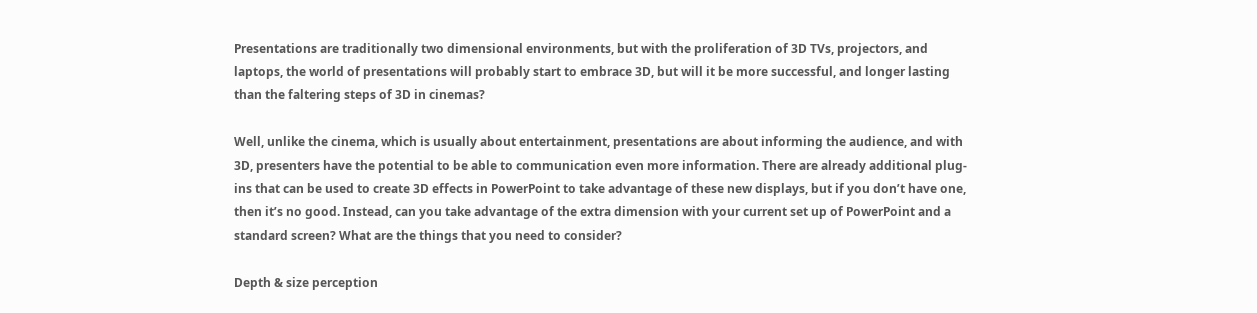Presentations are traditionally two dimensional environments, but with the proliferation of 3D TVs, projectors, and laptops, the world of presentations will probably start to embrace 3D, but will it be more successful, and longer lasting than the faltering steps of 3D in cinemas?

Well, unlike the cinema, which is usually about entertainment, presentations are about informing the audience, and with 3D, presenters have the potential to be able to communication even more information. There are already additional plug-ins that can be used to create 3D effects in PowerPoint to take advantage of these new displays, but if you don’t have one, then it’s no good. Instead, can you take advantage of the extra dimension with your current set up of PowerPoint and a standard screen? What are the things that you need to consider?

Depth & size perception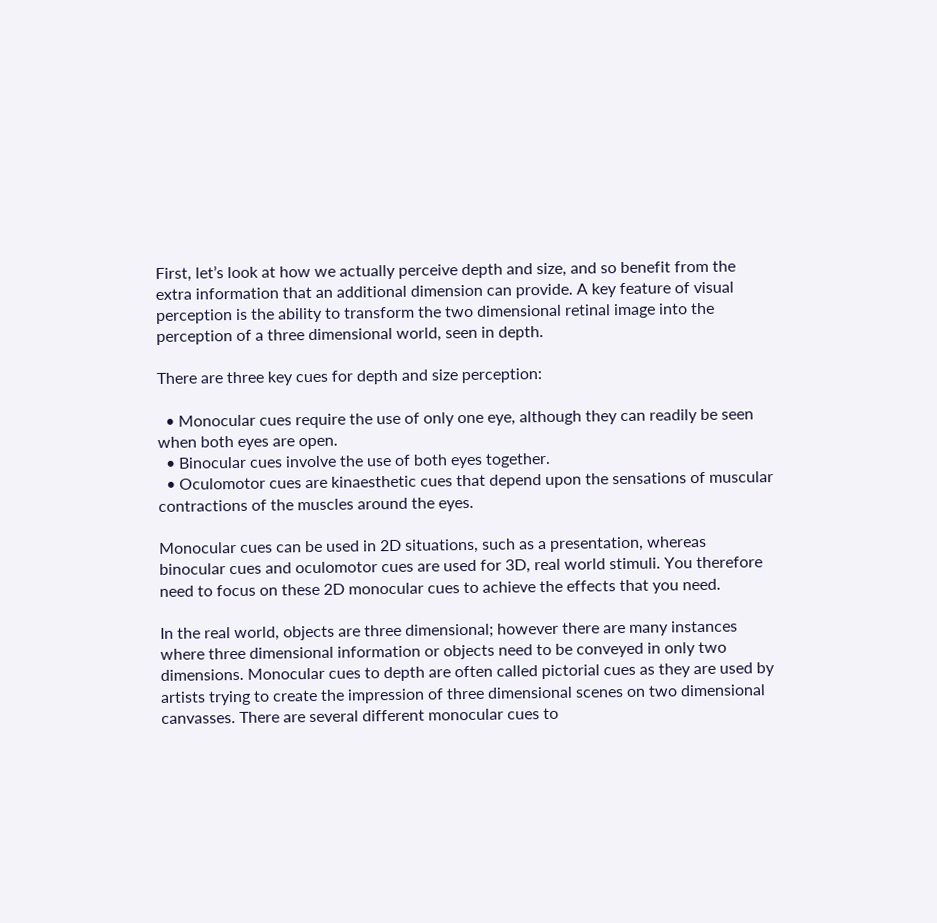First, let’s look at how we actually perceive depth and size, and so benefit from the extra information that an additional dimension can provide. A key feature of visual perception is the ability to transform the two dimensional retinal image into the perception of a three dimensional world, seen in depth.

There are three key cues for depth and size perception:

  • Monocular cues require the use of only one eye, although they can readily be seen when both eyes are open.
  • Binocular cues involve the use of both eyes together.
  • Oculomotor cues are kinaesthetic cues that depend upon the sensations of muscular contractions of the muscles around the eyes.

Monocular cues can be used in 2D situations, such as a presentation, whereas binocular cues and oculomotor cues are used for 3D, real world stimuli. You therefore need to focus on these 2D monocular cues to achieve the effects that you need.

In the real world, objects are three dimensional; however there are many instances where three dimensional information or objects need to be conveyed in only two dimensions. Monocular cues to depth are often called pictorial cues as they are used by artists trying to create the impression of three dimensional scenes on two dimensional canvasses. There are several different monocular cues to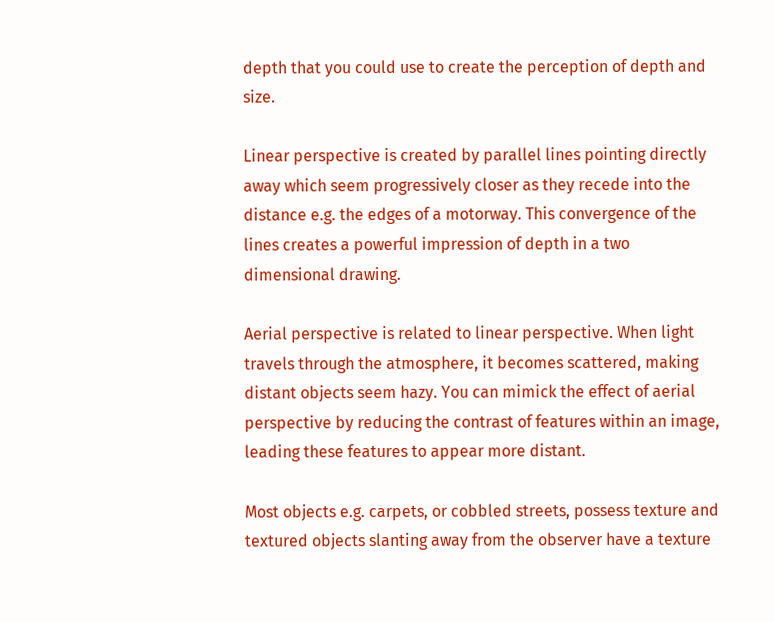depth that you could use to create the perception of depth and size.

Linear perspective is created by parallel lines pointing directly away which seem progressively closer as they recede into the distance e.g. the edges of a motorway. This convergence of the lines creates a powerful impression of depth in a two dimensional drawing.

Aerial perspective is related to linear perspective. When light travels through the atmosphere, it becomes scattered, making distant objects seem hazy. You can mimick the effect of aerial perspective by reducing the contrast of features within an image, leading these features to appear more distant.

Most objects e.g. carpets, or cobbled streets, possess texture and textured objects slanting away from the observer have a texture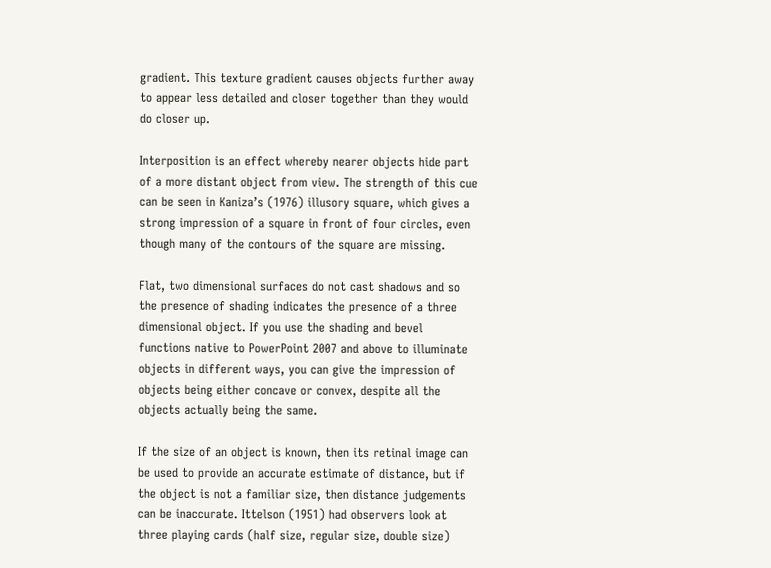gradient. This texture gradient causes objects further away to appear less detailed and closer together than they would do closer up.

Interposition is an effect whereby nearer objects hide part of a more distant object from view. The strength of this cue can be seen in Kaniza’s (1976) illusory square, which gives a strong impression of a square in front of four circles, even though many of the contours of the square are missing.

Flat, two dimensional surfaces do not cast shadows and so the presence of shading indicates the presence of a three dimensional object. If you use the shading and bevel functions native to PowerPoint 2007 and above to illuminate objects in different ways, you can give the impression of objects being either concave or convex, despite all the objects actually being the same.

If the size of an object is known, then its retinal image can be used to provide an accurate estimate of distance, but if the object is not a familiar size, then distance judgements can be inaccurate. Ittelson (1951) had observers look at three playing cards (half size, regular size, double size)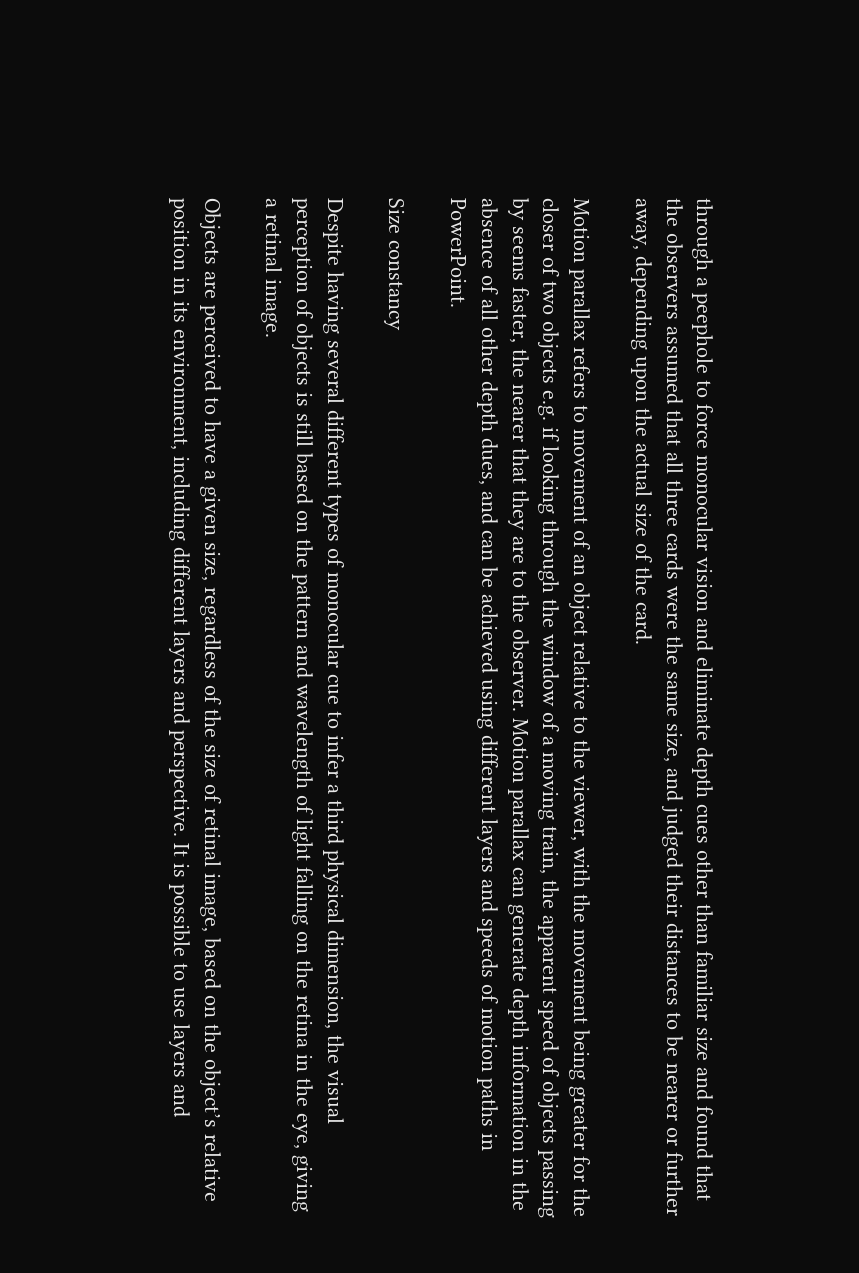through a peephole to force monocular vision and eliminate depth cues other than familiar size and found that the observers assumed that all three cards were the same size, and judged their distances to be nearer or further away, depending upon the actual size of the card.

Motion parallax refers to movement of an object relative to the viewer, with the movement being greater for the closer of two objects e.g. if looking through the window of a moving train, the apparent speed of objects passing by seems faster, the nearer that they are to the observer. Motion parallax can generate depth information in the absence of all other depth dues, and can be achieved using different layers and speeds of motion paths in PowerPoint.

Size constancy

Despite having several different types of monocular cue to infer a third physical dimension, the visual perception of objects is still based on the pattern and wavelength of light falling on the retina in the eye, giving a retinal image.

Objects are perceived to have a given size, regardless of the size of retinal image, based on the object’s relative position in its environment, including different layers and perspective. It is possible to use layers and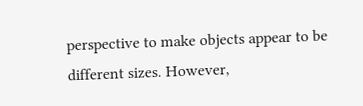perspective to make objects appear to be different sizes. However,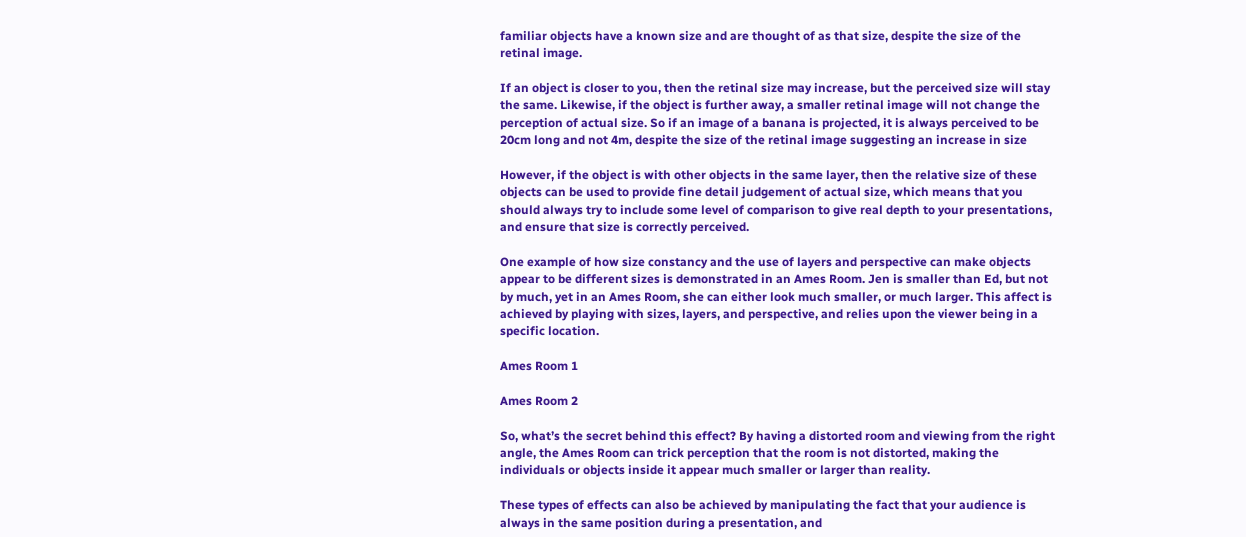familiar objects have a known size and are thought of as that size, despite the size of the retinal image.

If an object is closer to you, then the retinal size may increase, but the perceived size will stay the same. Likewise, if the object is further away, a smaller retinal image will not change the perception of actual size. So if an image of a banana is projected, it is always perceived to be 20cm long and not 4m, despite the size of the retinal image suggesting an increase in size

However, if the object is with other objects in the same layer, then the relative size of these objects can be used to provide fine detail judgement of actual size, which means that you should always try to include some level of comparison to give real depth to your presentations, and ensure that size is correctly perceived.

One example of how size constancy and the use of layers and perspective can make objects appear to be different sizes is demonstrated in an Ames Room. Jen is smaller than Ed, but not by much, yet in an Ames Room, she can either look much smaller, or much larger. This affect is achieved by playing with sizes, layers, and perspective, and relies upon the viewer being in a specific location.

Ames Room 1

Ames Room 2

So, what’s the secret behind this effect? By having a distorted room and viewing from the right angle, the Ames Room can trick perception that the room is not distorted, making the individuals or objects inside it appear much smaller or larger than reality.

These types of effects can also be achieved by manipulating the fact that your audience is always in the same position during a presentation, and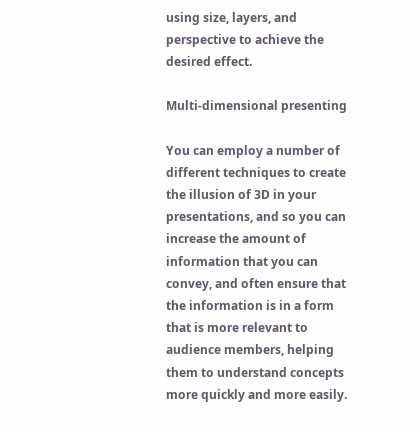using size, layers, and perspective to achieve the desired effect.

Multi-dimensional presenting

You can employ a number of different techniques to create the illusion of 3D in your presentations, and so you can increase the amount of information that you can convey, and often ensure that the information is in a form that is more relevant to audience members, helping them to understand concepts more quickly and more easily.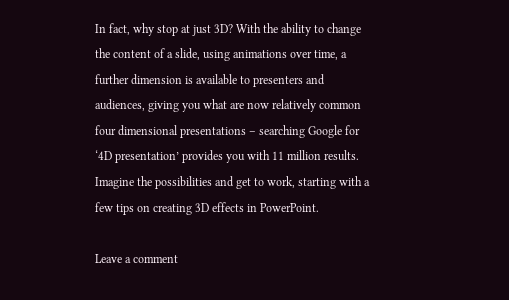In fact, why stop at just 3D? With the ability to change the content of a slide, using animations over time, a further dimension is available to presenters and audiences, giving you what are now relatively common four dimensional presentations – searching Google for ‘4D presentation’ provides you with 11 million results. Imagine the possibilities and get to work, starting with a few tips on creating 3D effects in PowerPoint.

Leave a comment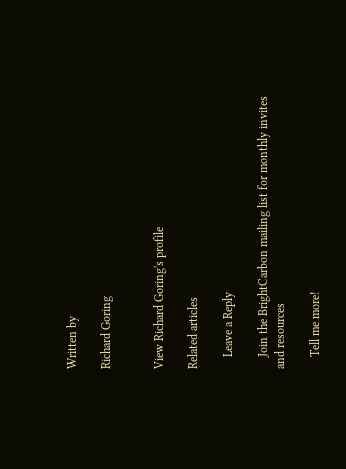Written by

Richard Goring


View Richard Goring's profile

Related articles

    Leave a Reply

    Join the BrightCarbon mailing list for monthly invites and resources

    Tell me more!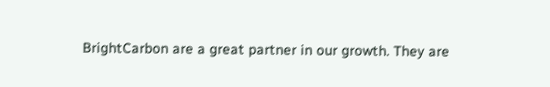BrightCarbon are a great partner in our growth. They are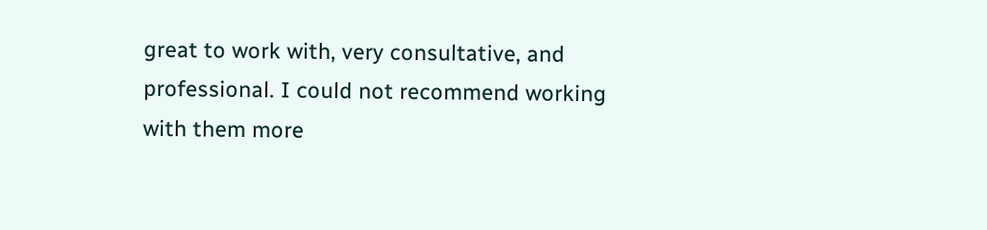great to work with, very consultative, and professional. I could not recommend working with them more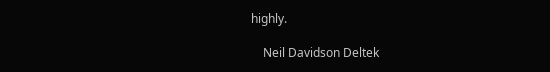highly.

    Neil Davidson Deltek